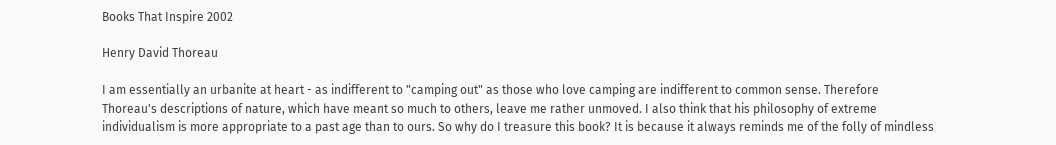Books That Inspire 2002

Henry David Thoreau

I am essentially an urbanite at heart - as indifferent to "camping out" as those who love camping are indifferent to common sense. Therefore Thoreau's descriptions of nature, which have meant so much to others, leave me rather unmoved. I also think that his philosophy of extreme individualism is more appropriate to a past age than to ours. So why do I treasure this book? It is because it always reminds me of the folly of mindless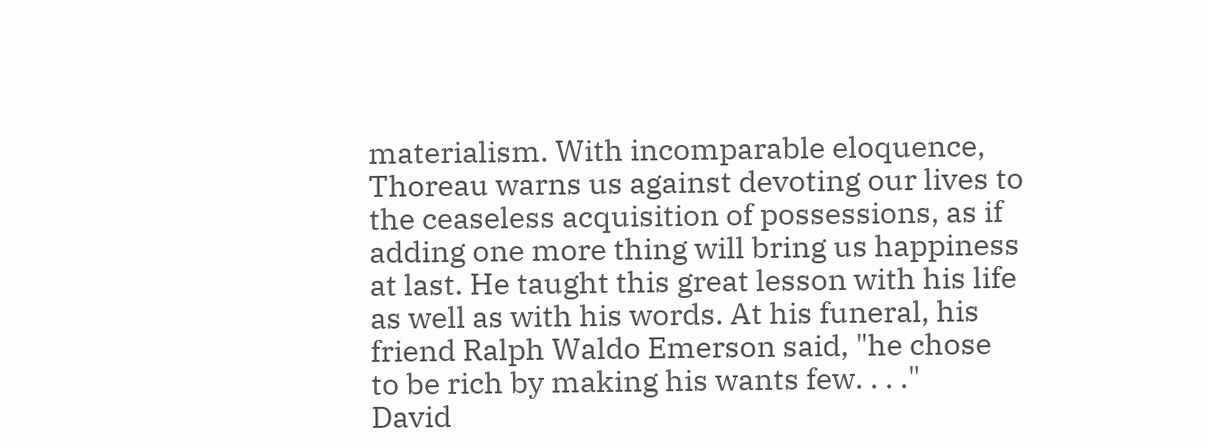materialism. With incomparable eloquence, Thoreau warns us against devoting our lives to the ceaseless acquisition of possessions, as if adding one more thing will bring us happiness at last. He taught this great lesson with his life as well as with his words. At his funeral, his friend Ralph Waldo Emerson said, "he chose to be rich by making his wants few. . . ."
David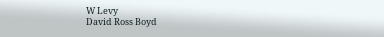W Levy
David Ross Boyd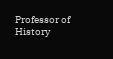Professor of History